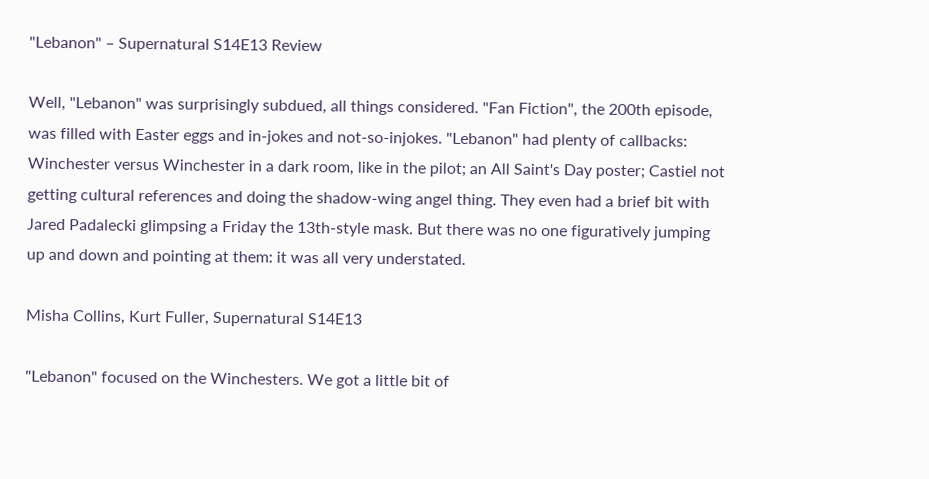"Lebanon" – Supernatural S14E13 Review

Well, "Lebanon" was surprisingly subdued, all things considered. "Fan Fiction", the 200th episode, was filled with Easter eggs and in-jokes and not-so-injokes. "Lebanon" had plenty of callbacks: Winchester versus Winchester in a dark room, like in the pilot; an All Saint's Day poster; Castiel not getting cultural references and doing the shadow-wing angel thing. They even had a brief bit with Jared Padalecki glimpsing a Friday the 13th-style mask. But there was no one figuratively jumping up and down and pointing at them: it was all very understated.

Misha Collins, Kurt Fuller, Supernatural S14E13

"Lebanon" focused on the Winchesters. We got a little bit of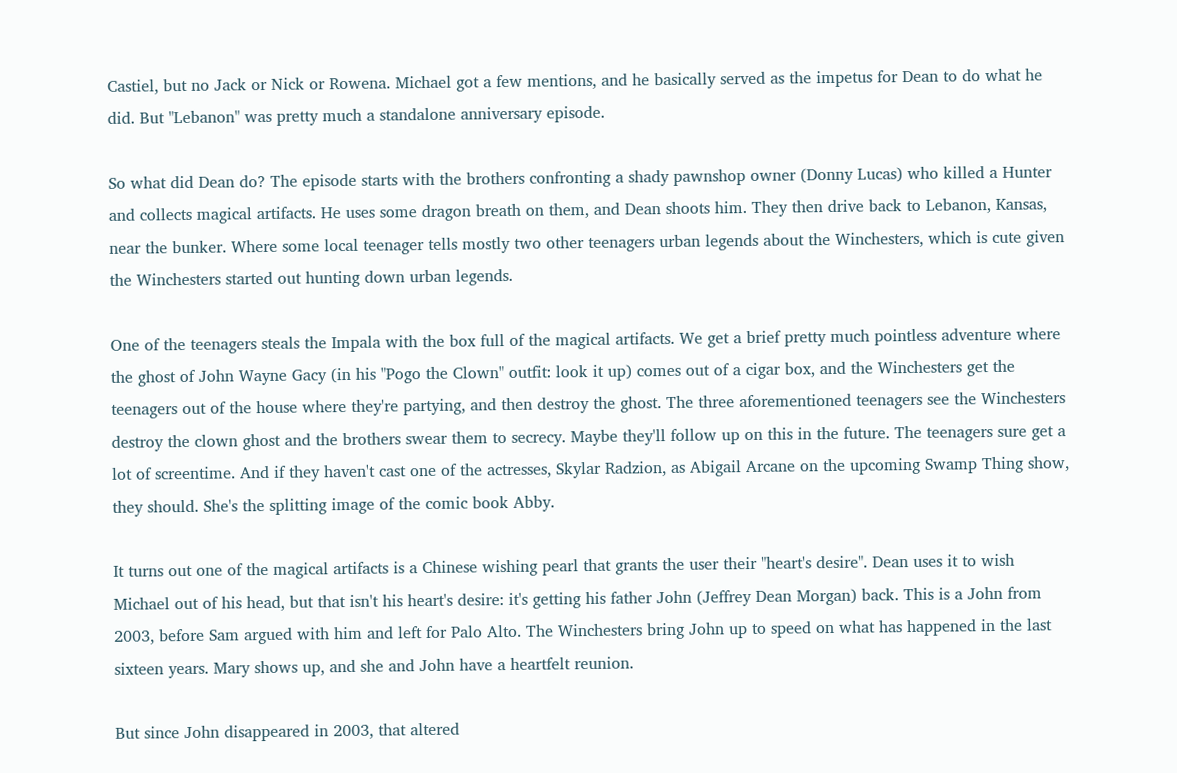Castiel, but no Jack or Nick or Rowena. Michael got a few mentions, and he basically served as the impetus for Dean to do what he did. But "Lebanon" was pretty much a standalone anniversary episode.

So what did Dean do? The episode starts with the brothers confronting a shady pawnshop owner (Donny Lucas) who killed a Hunter and collects magical artifacts. He uses some dragon breath on them, and Dean shoots him. They then drive back to Lebanon, Kansas, near the bunker. Where some local teenager tells mostly two other teenagers urban legends about the Winchesters, which is cute given the Winchesters started out hunting down urban legends.

One of the teenagers steals the Impala with the box full of the magical artifacts. We get a brief pretty much pointless adventure where the ghost of John Wayne Gacy (in his "Pogo the Clown" outfit: look it up) comes out of a cigar box, and the Winchesters get the teenagers out of the house where they're partying, and then destroy the ghost. The three aforementioned teenagers see the Winchesters destroy the clown ghost and the brothers swear them to secrecy. Maybe they'll follow up on this in the future. The teenagers sure get a lot of screentime. And if they haven't cast one of the actresses, Skylar Radzion, as Abigail Arcane on the upcoming Swamp Thing show, they should. She's the splitting image of the comic book Abby.

It turns out one of the magical artifacts is a Chinese wishing pearl that grants the user their "heart's desire". Dean uses it to wish Michael out of his head, but that isn't his heart's desire: it's getting his father John (Jeffrey Dean Morgan) back. This is a John from 2003, before Sam argued with him and left for Palo Alto. The Winchesters bring John up to speed on what has happened in the last sixteen years. Mary shows up, and she and John have a heartfelt reunion.

But since John disappeared in 2003, that altered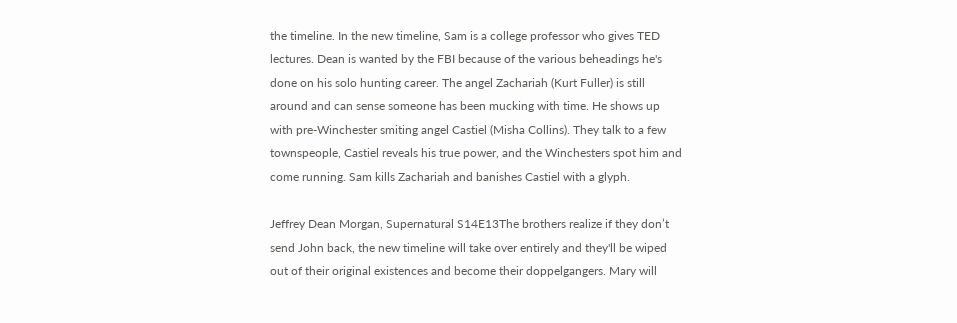the timeline. In the new timeline, Sam is a college professor who gives TED lectures. Dean is wanted by the FBI because of the various beheadings he's done on his solo hunting career. The angel Zachariah (Kurt Fuller) is still around and can sense someone has been mucking with time. He shows up with pre-Winchester smiting angel Castiel (Misha Collins). They talk to a few townspeople, Castiel reveals his true power, and the Winchesters spot him and come running. Sam kills Zachariah and banishes Castiel with a glyph.

Jeffrey Dean Morgan, Supernatural S14E13The brothers realize if they don’t send John back, the new timeline will take over entirely and they'll be wiped out of their original existences and become their doppelgangers. Mary will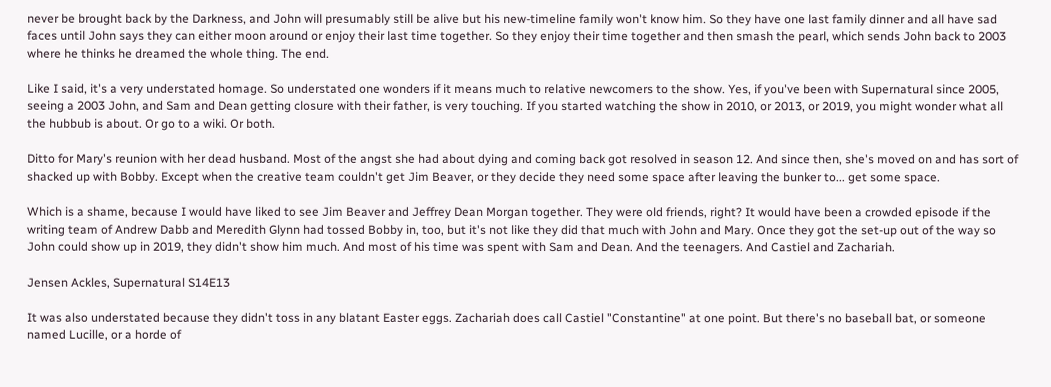never be brought back by the Darkness, and John will presumably still be alive but his new-timeline family won't know him. So they have one last family dinner and all have sad faces until John says they can either moon around or enjoy their last time together. So they enjoy their time together and then smash the pearl, which sends John back to 2003 where he thinks he dreamed the whole thing. The end.

Like I said, it's a very understated homage. So understated one wonders if it means much to relative newcomers to the show. Yes, if you've been with Supernatural since 2005, seeing a 2003 John, and Sam and Dean getting closure with their father, is very touching. If you started watching the show in 2010, or 2013, or 2019, you might wonder what all the hubbub is about. Or go to a wiki. Or both.

Ditto for Mary's reunion with her dead husband. Most of the angst she had about dying and coming back got resolved in season 12. And since then, she's moved on and has sort of shacked up with Bobby. Except when the creative team couldn't get Jim Beaver, or they decide they need some space after leaving the bunker to... get some space.

Which is a shame, because I would have liked to see Jim Beaver and Jeffrey Dean Morgan together. They were old friends, right? It would have been a crowded episode if the writing team of Andrew Dabb and Meredith Glynn had tossed Bobby in, too, but it's not like they did that much with John and Mary. Once they got the set-up out of the way so John could show up in 2019, they didn't show him much. And most of his time was spent with Sam and Dean. And the teenagers. And Castiel and Zachariah.

Jensen Ackles, Supernatural S14E13

It was also understated because they didn't toss in any blatant Easter eggs. Zachariah does call Castiel "Constantine" at one point. But there's no baseball bat, or someone named Lucille, or a horde of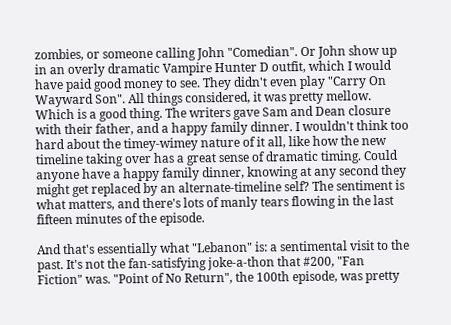zombies, or someone calling John "Comedian". Or John show up in an overly dramatic Vampire Hunter D outfit, which I would have paid good money to see. They didn't even play "Carry On Wayward Son". All things considered, it was pretty mellow. Which is a good thing. The writers gave Sam and Dean closure with their father, and a happy family dinner. I wouldn't think too hard about the timey-wimey nature of it all, like how the new timeline taking over has a great sense of dramatic timing. Could anyone have a happy family dinner, knowing at any second they might get replaced by an alternate-timeline self? The sentiment is what matters, and there's lots of manly tears flowing in the last fifteen minutes of the episode.

And that's essentially what "Lebanon" is: a sentimental visit to the past. It's not the fan-satisfying joke-a-thon that #200, "Fan Fiction" was. "Point of No Return", the 100th episode, was pretty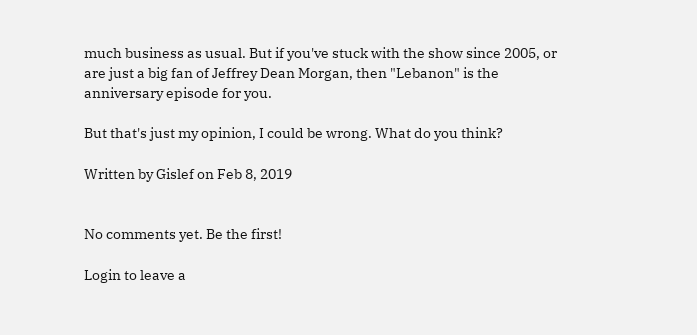much business as usual. But if you've stuck with the show since 2005, or are just a big fan of Jeffrey Dean Morgan, then "Lebanon" is the anniversary episode for you.

But that's just my opinion, I could be wrong. What do you think?

Written by Gislef on Feb 8, 2019


No comments yet. Be the first!

Login to leave a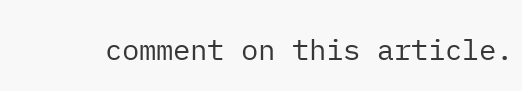comment on this article.